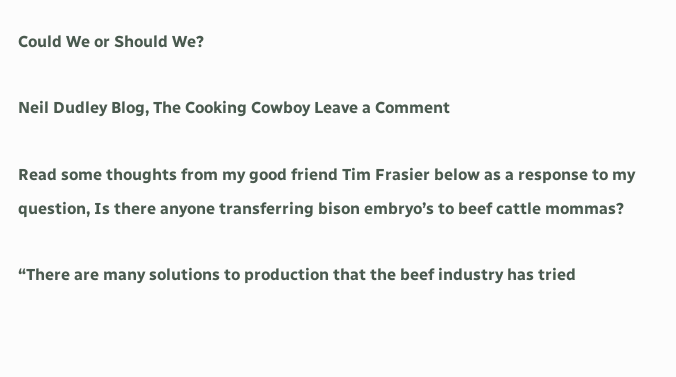Could We or Should We?

Neil Dudley Blog, The Cooking Cowboy Leave a Comment

Read some thoughts from my good friend Tim Frasier below as a response to my question, Is there anyone transferring bison embryo’s to beef cattle mommas?

“There are many solutions to production that the beef industry has tried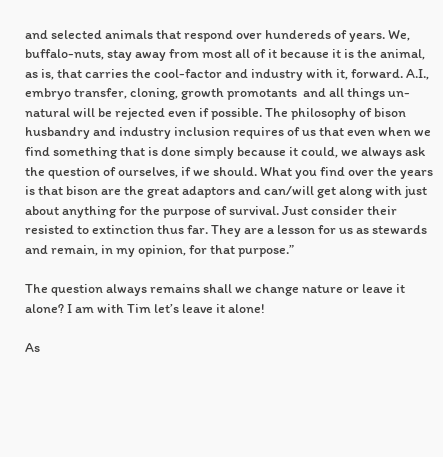and selected animals that respond over hundereds of years. We, buffalo-nuts, stay away from most all of it because it is the animal, as is, that carries the cool-factor and industry with it, forward. A.I., embryo transfer, cloning, growth promotants  and all things un-natural will be rejected even if possible. The philosophy of bison husbandry and industry inclusion requires of us that even when we find something that is done simply because it could, we always ask the question of ourselves, if we should. What you find over the years is that bison are the great adaptors and can/will get along with just about anything for the purpose of survival. Just consider their resisted to extinction thus far. They are a lesson for us as stewards and remain, in my opinion, for that purpose.”

The question always remains shall we change nature or leave it alone? I am with Tim let’s leave it alone!

As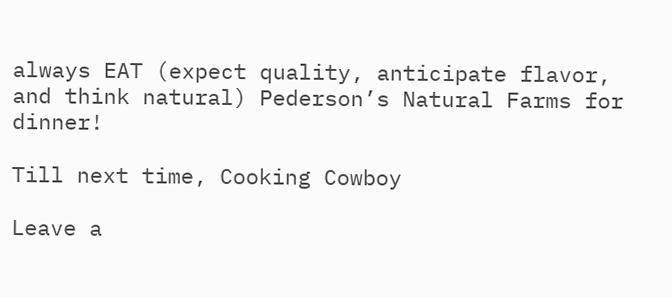always EAT (expect quality, anticipate flavor, and think natural) Pederson’s Natural Farms for dinner!

Till next time, Cooking Cowboy

Leave a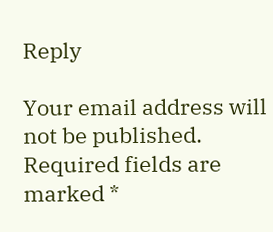Reply

Your email address will not be published. Required fields are marked *